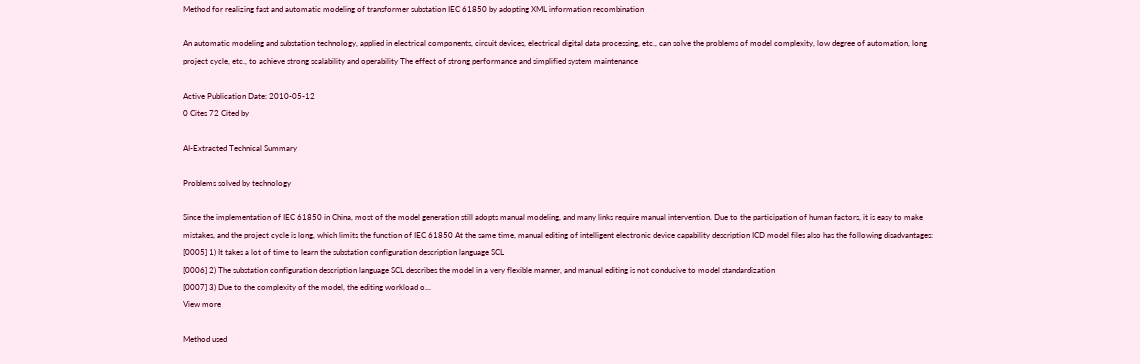Method for realizing fast and automatic modeling of transformer substation IEC 61850 by adopting XML information recombination

An automatic modeling and substation technology, applied in electrical components, circuit devices, electrical digital data processing, etc., can solve the problems of model complexity, low degree of automation, long project cycle, etc., to achieve strong scalability and operability The effect of strong performance and simplified system maintenance

Active Publication Date: 2010-05-12
0 Cites 72 Cited by

AI-Extracted Technical Summary

Problems solved by technology

Since the implementation of IEC 61850 in China, most of the model generation still adopts manual modeling, and many links require manual intervention. Due to the participation of human factors, it is easy to make mistakes, and the project cycle is long, which limits the function of IEC 61850 At the same time, manual editing of intelligent electronic device capability description ICD model files also has the following disadvantages:
[0005] 1) It takes a lot of time to learn the substation configuration description language SCL
[0006] 2) The substation configuration description language SCL describes the model in a very flexible manner, and manual editing is not conducive to model standardization
[0007] 3) Due to the complexity of the model, the editing workload o...
View more

Method used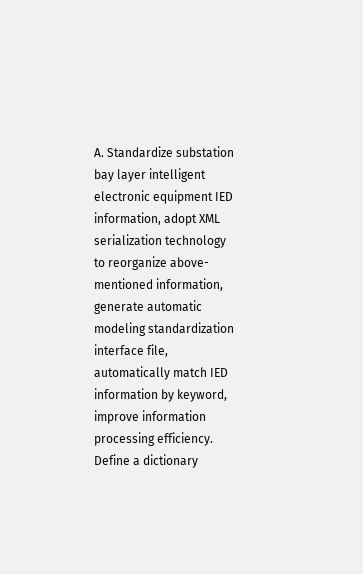A. Standardize substation bay layer intelligent electronic equipment IED information, adopt XML serialization technology to reorganize above-mentioned information, generate automatic modeling standardization interface file, automatically match IED information by keyword, improve information processing efficiency. Define a dictionary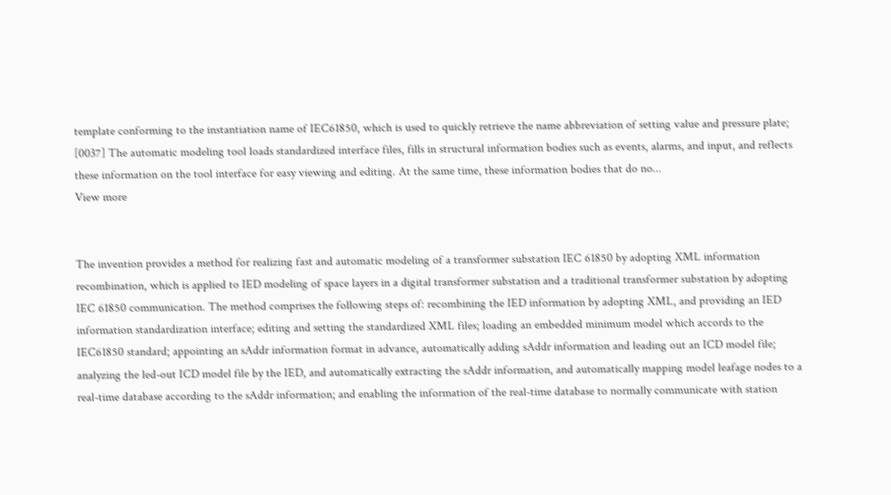template conforming to the instantiation name of IEC61850, which is used to quickly retrieve the name abbreviation of setting value and pressure plate;
[0037] The automatic modeling tool loads standardized interface files, fills in structural information bodies such as events, alarms, and input, and reflects these information on the tool interface for easy viewing and editing. At the same time, these information bodies that do no...
View more


The invention provides a method for realizing fast and automatic modeling of a transformer substation IEC 61850 by adopting XML information recombination, which is applied to IED modeling of space layers in a digital transformer substation and a traditional transformer substation by adopting IEC 61850 communication. The method comprises the following steps of: recombining the IED information by adopting XML, and providing an IED information standardization interface; editing and setting the standardized XML files; loading an embedded minimum model which accords to the IEC61850 standard; appointing an sAddr information format in advance, automatically adding sAddr information and leading out an ICD model file; analyzing the led-out ICD model file by the IED, and automatically extracting the sAddr information, and automatically mapping model leafage nodes to a real-time database according to the sAddr information; and enabling the information of the real-time database to normally communicate with station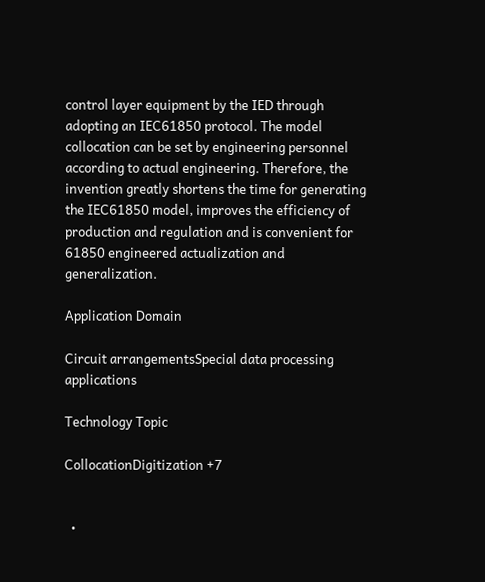control layer equipment by the IED through adopting an IEC61850 protocol. The model collocation can be set by engineering personnel according to actual engineering. Therefore, the invention greatly shortens the time for generating the IEC61850 model, improves the efficiency of production and regulation and is convenient for 61850 engineered actualization and generalization.

Application Domain

Circuit arrangementsSpecial data processing applications

Technology Topic

CollocationDigitization +7


  •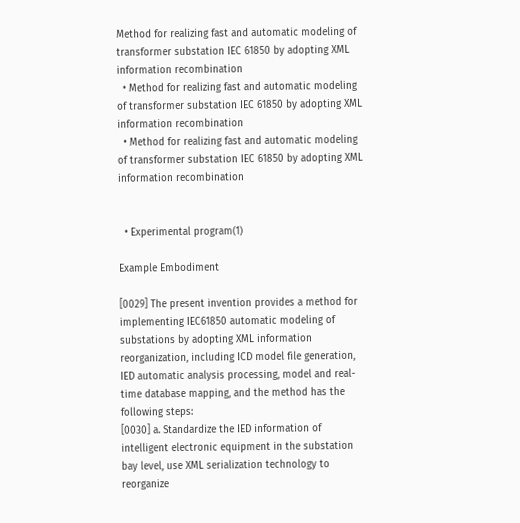Method for realizing fast and automatic modeling of transformer substation IEC 61850 by adopting XML information recombination
  • Method for realizing fast and automatic modeling of transformer substation IEC 61850 by adopting XML information recombination
  • Method for realizing fast and automatic modeling of transformer substation IEC 61850 by adopting XML information recombination


  • Experimental program(1)

Example Embodiment

[0029] The present invention provides a method for implementing IEC61850 automatic modeling of substations by adopting XML information reorganization, including ICD model file generation, IED automatic analysis processing, model and real-time database mapping, and the method has the following steps:
[0030] a. Standardize the IED information of intelligent electronic equipment in the substation bay level, use XML serialization technology to reorganize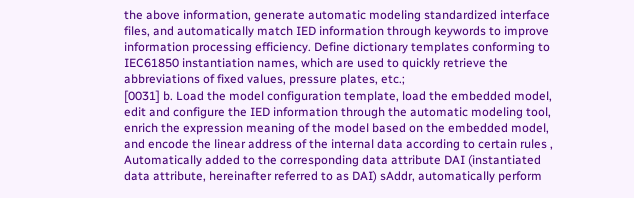the above information, generate automatic modeling standardized interface files, and automatically match IED information through keywords to improve information processing efficiency. Define dictionary templates conforming to IEC61850 instantiation names, which are used to quickly retrieve the abbreviations of fixed values, pressure plates, etc.;
[0031] b. Load the model configuration template, load the embedded model, edit and configure the IED information through the automatic modeling tool, enrich the expression meaning of the model based on the embedded model, and encode the linear address of the internal data according to certain rules , Automatically added to the corresponding data attribute DAI (instantiated data attribute, hereinafter referred to as DAI) sAddr, automatically perform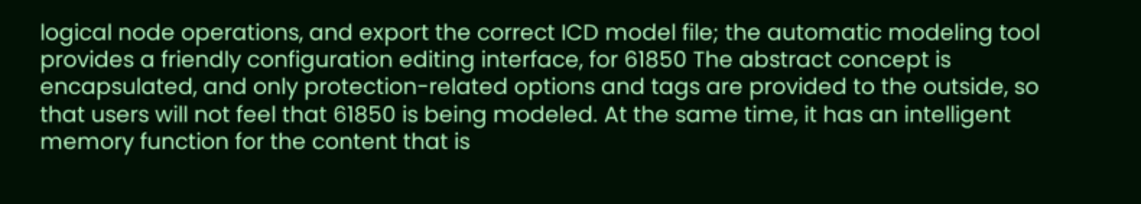logical node operations, and export the correct ICD model file; the automatic modeling tool provides a friendly configuration editing interface, for 61850 The abstract concept is encapsulated, and only protection-related options and tags are provided to the outside, so that users will not feel that 61850 is being modeled. At the same time, it has an intelligent memory function for the content that is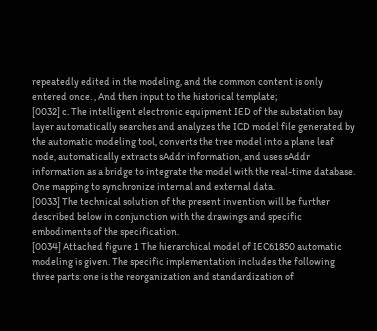repeatedly edited in the modeling, and the common content is only entered once. , And then input to the historical template;
[0032] c. The intelligent electronic equipment IED of the substation bay layer automatically searches and analyzes the ICD model file generated by the automatic modeling tool, converts the tree model into a plane leaf node, automatically extracts sAddr information, and uses sAddr information as a bridge to integrate the model with the real-time database. One mapping to synchronize internal and external data.
[0033] The technical solution of the present invention will be further described below in conjunction with the drawings and specific embodiments of the specification.
[0034] Attached figure 1 The hierarchical model of IEC61850 automatic modeling is given. The specific implementation includes the following three parts: one is the reorganization and standardization of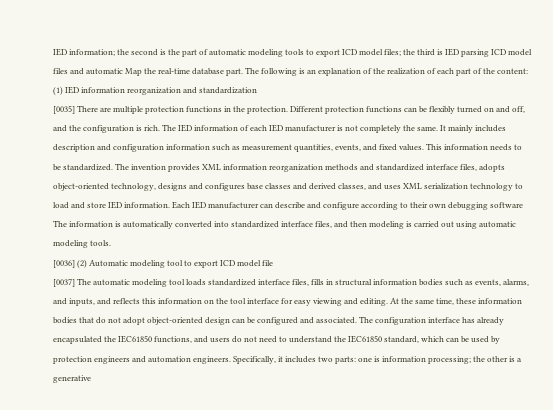IED information; the second is the part of automatic modeling tools to export ICD model files; the third is IED parsing ICD model files and automatic Map the real-time database part. The following is an explanation of the realization of each part of the content: (1) IED information reorganization and standardization
[0035] There are multiple protection functions in the protection. Different protection functions can be flexibly turned on and off, and the configuration is rich. The IED information of each IED manufacturer is not completely the same. It mainly includes description and configuration information such as measurement quantities, events, and fixed values. This information needs to be standardized. The invention provides XML information reorganization methods and standardized interface files, adopts object-oriented technology, designs and configures base classes and derived classes, and uses XML serialization technology to load and store IED information. Each IED manufacturer can describe and configure according to their own debugging software The information is automatically converted into standardized interface files, and then modeling is carried out using automatic modeling tools.
[0036] (2) Automatic modeling tool to export ICD model file
[0037] The automatic modeling tool loads standardized interface files, fills in structural information bodies such as events, alarms, and inputs, and reflects this information on the tool interface for easy viewing and editing. At the same time, these information bodies that do not adopt object-oriented design can be configured and associated. The configuration interface has already encapsulated the IEC61850 functions, and users do not need to understand the IEC61850 standard, which can be used by protection engineers and automation engineers. Specifically, it includes two parts: one is information processing; the other is a generative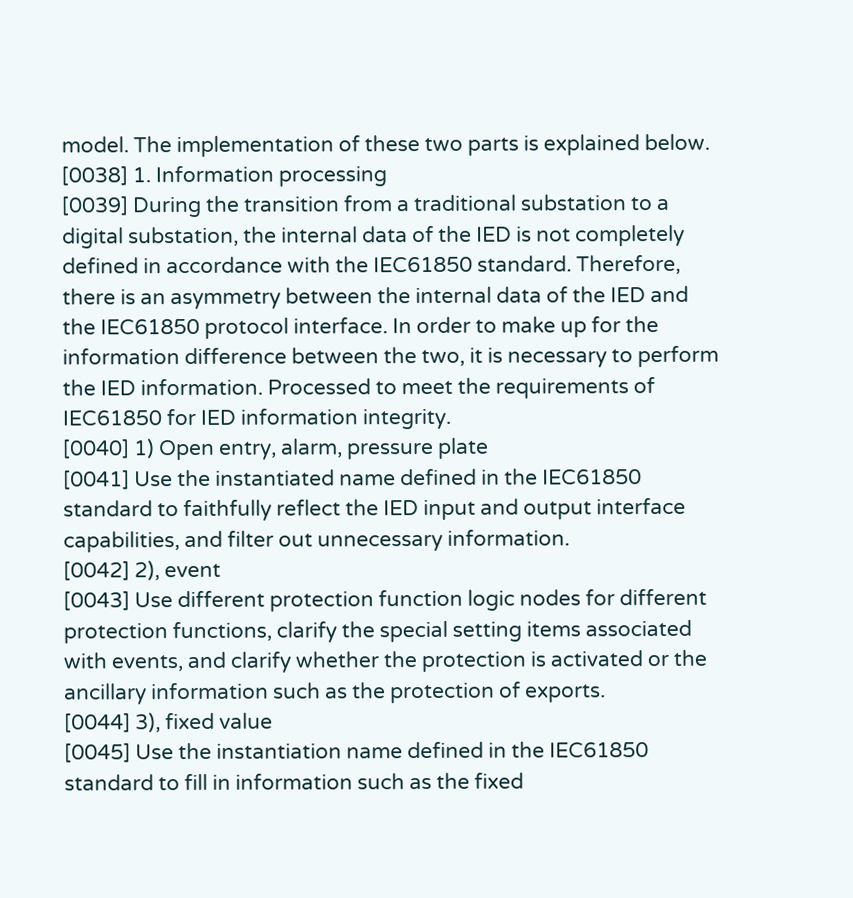model. The implementation of these two parts is explained below.
[0038] 1. Information processing
[0039] During the transition from a traditional substation to a digital substation, the internal data of the IED is not completely defined in accordance with the IEC61850 standard. Therefore, there is an asymmetry between the internal data of the IED and the IEC61850 protocol interface. In order to make up for the information difference between the two, it is necessary to perform the IED information. Processed to meet the requirements of IEC61850 for IED information integrity.
[0040] 1) Open entry, alarm, pressure plate
[0041] Use the instantiated name defined in the IEC61850 standard to faithfully reflect the IED input and output interface capabilities, and filter out unnecessary information.
[0042] 2), event
[0043] Use different protection function logic nodes for different protection functions, clarify the special setting items associated with events, and clarify whether the protection is activated or the ancillary information such as the protection of exports.
[0044] 3), fixed value
[0045] Use the instantiation name defined in the IEC61850 standard to fill in information such as the fixed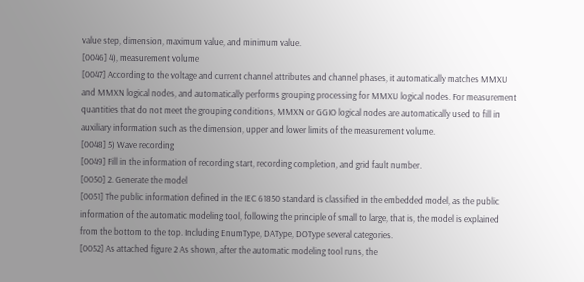value step, dimension, maximum value, and minimum value.
[0046] 4), measurement volume
[0047] According to the voltage and current channel attributes and channel phases, it automatically matches MMXU and MMXN logical nodes, and automatically performs grouping processing for MMXU logical nodes. For measurement quantities that do not meet the grouping conditions, MMXN or GGIO logical nodes are automatically used to fill in auxiliary information such as the dimension, upper and lower limits of the measurement volume.
[0048] 5) Wave recording
[0049] Fill in the information of recording start, recording completion, and grid fault number.
[0050] 2. Generate the model
[0051] The public information defined in the IEC 61850 standard is classified in the embedded model, as the public information of the automatic modeling tool, following the principle of small to large, that is, the model is explained from the bottom to the top. Including EnumType, DAType, DOType several categories.
[0052] As attached figure 2 As shown, after the automatic modeling tool runs, the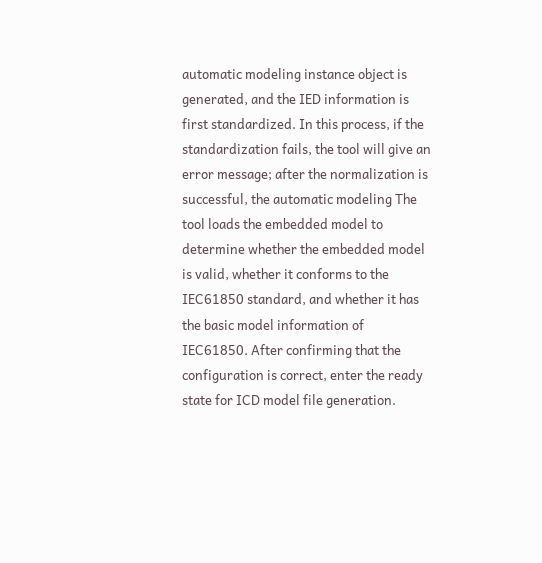automatic modeling instance object is generated, and the IED information is first standardized. In this process, if the standardization fails, the tool will give an error message; after the normalization is successful, the automatic modeling The tool loads the embedded model to determine whether the embedded model is valid, whether it conforms to the IEC61850 standard, and whether it has the basic model information of IEC61850. After confirming that the configuration is correct, enter the ready state for ICD model file generation.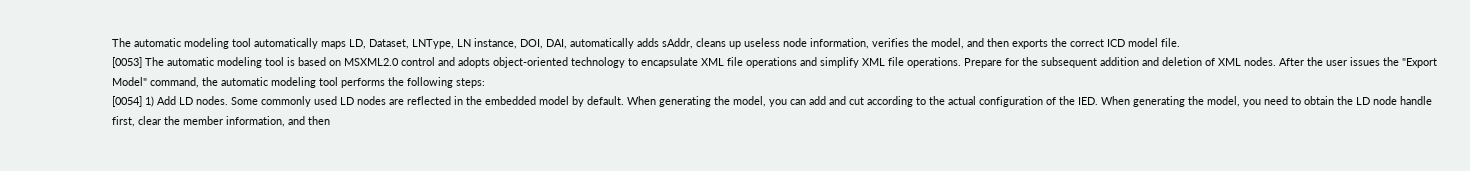The automatic modeling tool automatically maps LD, Dataset, LNType, LN instance, DOI, DAI, automatically adds sAddr, cleans up useless node information, verifies the model, and then exports the correct ICD model file.
[0053] The automatic modeling tool is based on MSXML2.0 control and adopts object-oriented technology to encapsulate XML file operations and simplify XML file operations. Prepare for the subsequent addition and deletion of XML nodes. After the user issues the "Export Model" command, the automatic modeling tool performs the following steps:
[0054] 1) Add LD nodes. Some commonly used LD nodes are reflected in the embedded model by default. When generating the model, you can add and cut according to the actual configuration of the IED. When generating the model, you need to obtain the LD node handle first, clear the member information, and then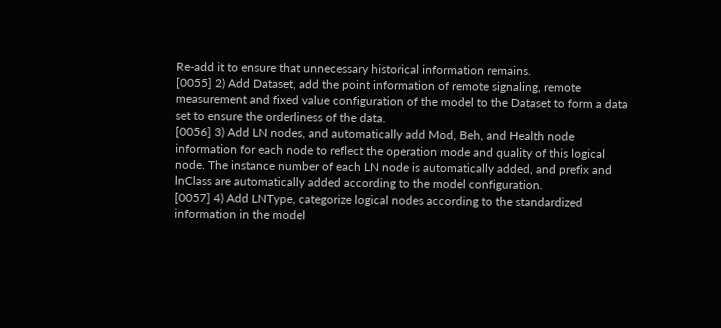Re-add it to ensure that unnecessary historical information remains.
[0055] 2) Add Dataset, add the point information of remote signaling, remote measurement and fixed value configuration of the model to the Dataset to form a data set to ensure the orderliness of the data.
[0056] 3) Add LN nodes, and automatically add Mod, Beh, and Health node information for each node to reflect the operation mode and quality of this logical node. The instance number of each LN node is automatically added, and prefix and lnClass are automatically added according to the model configuration.
[0057] 4) Add LNType, categorize logical nodes according to the standardized information in the model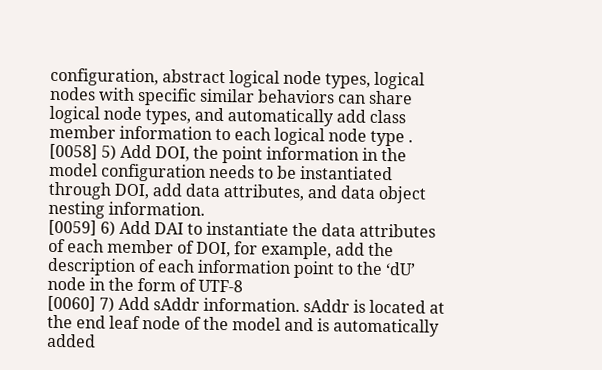configuration, abstract logical node types, logical nodes with specific similar behaviors can share logical node types, and automatically add class member information to each logical node type .
[0058] 5) Add DOI, the point information in the model configuration needs to be instantiated through DOI, add data attributes, and data object nesting information.
[0059] 6) Add DAI to instantiate the data attributes of each member of DOI, for example, add the description of each information point to the ‘dU’ node in the form of UTF-8
[0060] 7) Add sAddr information. sAddr is located at the end leaf node of the model and is automatically added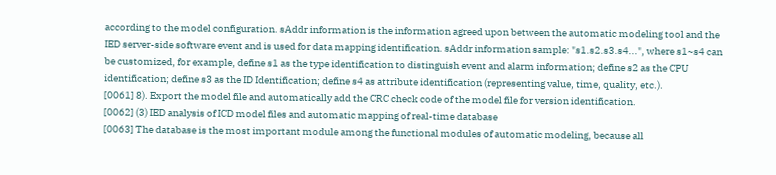according to the model configuration. sAddr information is the information agreed upon between the automatic modeling tool and the IED server-side software event and is used for data mapping identification. sAddr information sample: "s1.s2.s3.s4...", where s1~s4 can be customized, for example, define s1 as the type identification to distinguish event and alarm information; define s2 as the CPU identification; define s3 as the ID Identification; define s4 as attribute identification (representing value, time, quality, etc.).
[0061] 8). Export the model file and automatically add the CRC check code of the model file for version identification.
[0062] (3) IED analysis of ICD model files and automatic mapping of real-time database
[0063] The database is the most important module among the functional modules of automatic modeling, because all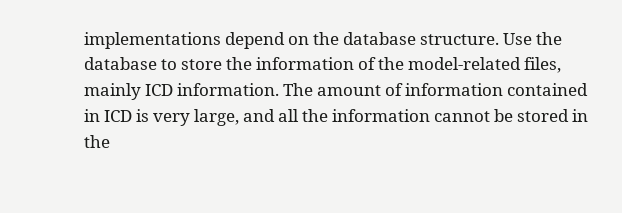implementations depend on the database structure. Use the database to store the information of the model-related files, mainly ICD information. The amount of information contained in ICD is very large, and all the information cannot be stored in the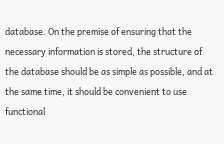database. On the premise of ensuring that the necessary information is stored, the structure of the database should be as simple as possible, and at the same time, it should be convenient to use functional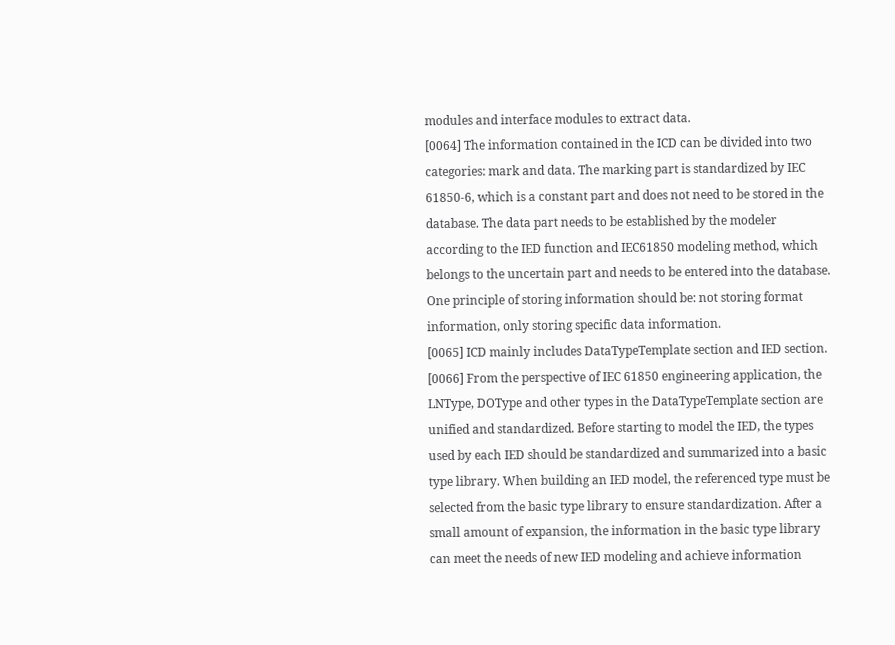modules and interface modules to extract data.
[0064] The information contained in the ICD can be divided into two categories: mark and data. The marking part is standardized by IEC 61850-6, which is a constant part and does not need to be stored in the database. The data part needs to be established by the modeler according to the IED function and IEC61850 modeling method, which belongs to the uncertain part and needs to be entered into the database. One principle of storing information should be: not storing format information, only storing specific data information.
[0065] ICD mainly includes DataTypeTemplate section and IED section.
[0066] From the perspective of IEC 61850 engineering application, the LNType, DOType and other types in the DataTypeTemplate section are unified and standardized. Before starting to model the IED, the types used by each IED should be standardized and summarized into a basic type library. When building an IED model, the referenced type must be selected from the basic type library to ensure standardization. After a small amount of expansion, the information in the basic type library can meet the needs of new IED modeling and achieve information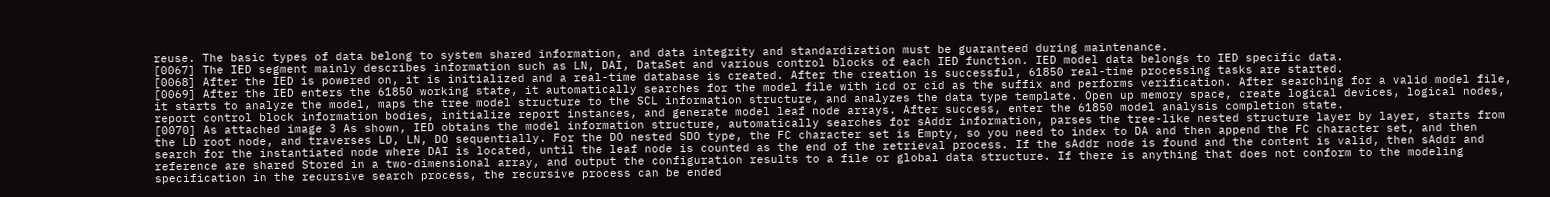reuse. The basic types of data belong to system shared information, and data integrity and standardization must be guaranteed during maintenance.
[0067] The IED segment mainly describes information such as LN, DAI, DataSet and various control blocks of each IED function. IED model data belongs to IED specific data.
[0068] After the IED is powered on, it is initialized and a real-time database is created. After the creation is successful, 61850 real-time processing tasks are started.
[0069] After the IED enters the 61850 working state, it automatically searches for the model file with icd or cid as the suffix and performs verification. After searching for a valid model file, it starts to analyze the model, maps the tree model structure to the SCL information structure, and analyzes the data type template. Open up memory space, create logical devices, logical nodes, report control block information bodies, initialize report instances, and generate model leaf node arrays. After success, enter the 61850 model analysis completion state.
[0070] As attached image 3 As shown, IED obtains the model information structure, automatically searches for sAddr information, parses the tree-like nested structure layer by layer, starts from the LD root node, and traverses LD, LN, DO sequentially. For the DO nested SDO type, the FC character set is Empty, so you need to index to DA and then append the FC character set, and then search for the instantiated node where DAI is located, until the leaf node is counted as the end of the retrieval process. If the sAddr node is found and the content is valid, then sAddr and reference are shared Stored in a two-dimensional array, and output the configuration results to a file or global data structure. If there is anything that does not conform to the modeling specification in the recursive search process, the recursive process can be ended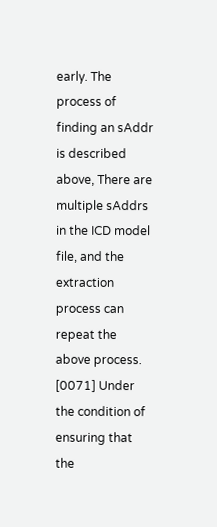early. The process of finding an sAddr is described above, There are multiple sAddrs in the ICD model file, and the extraction process can repeat the above process.
[0071] Under the condition of ensuring that the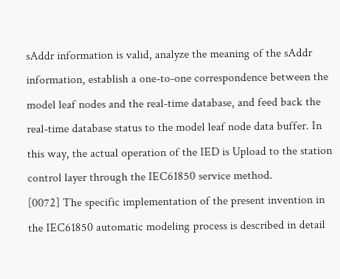sAddr information is valid, analyze the meaning of the sAddr information, establish a one-to-one correspondence between the model leaf nodes and the real-time database, and feed back the real-time database status to the model leaf node data buffer. In this way, the actual operation of the IED is Upload to the station control layer through the IEC61850 service method.
[0072] The specific implementation of the present invention in the IEC61850 automatic modeling process is described in detail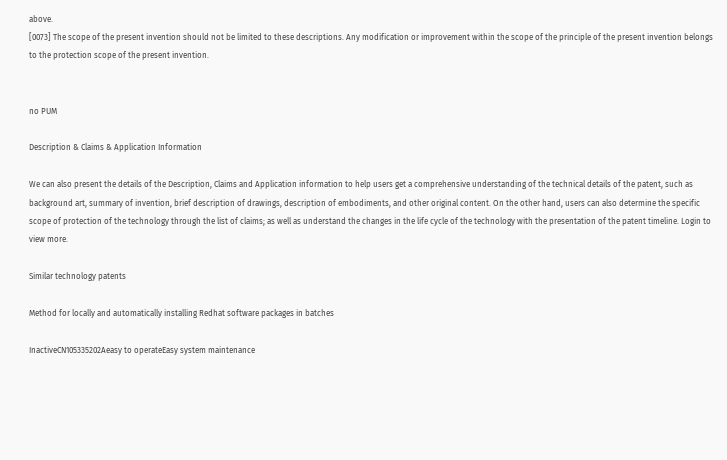above.
[0073] The scope of the present invention should not be limited to these descriptions. Any modification or improvement within the scope of the principle of the present invention belongs to the protection scope of the present invention.


no PUM

Description & Claims & Application Information

We can also present the details of the Description, Claims and Application information to help users get a comprehensive understanding of the technical details of the patent, such as background art, summary of invention, brief description of drawings, description of embodiments, and other original content. On the other hand, users can also determine the specific scope of protection of the technology through the list of claims; as well as understand the changes in the life cycle of the technology with the presentation of the patent timeline. Login to view more.

Similar technology patents

Method for locally and automatically installing Redhat software packages in batches

InactiveCN105335202Aeasy to operateEasy system maintenance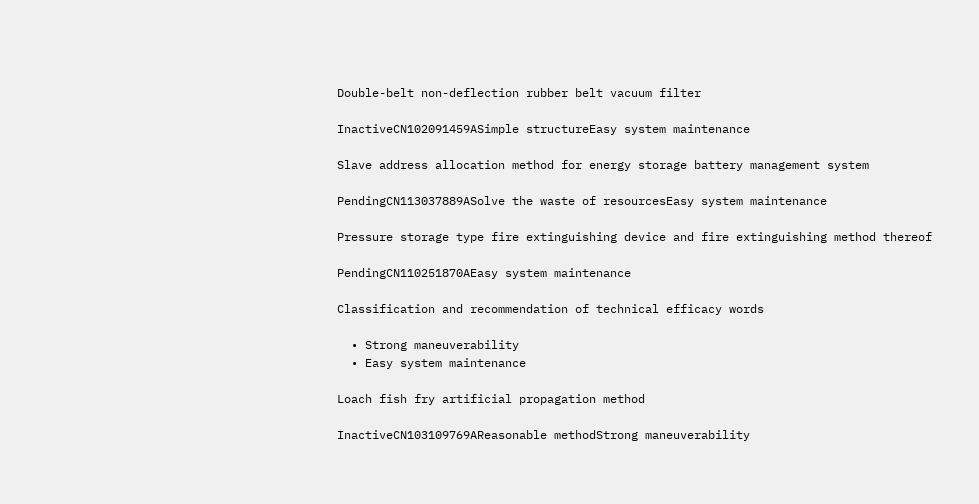Double-belt non-deflection rubber belt vacuum filter

InactiveCN102091459ASimple structureEasy system maintenance

Slave address allocation method for energy storage battery management system

PendingCN113037889ASolve the waste of resourcesEasy system maintenance

Pressure storage type fire extinguishing device and fire extinguishing method thereof

PendingCN110251870AEasy system maintenance

Classification and recommendation of technical efficacy words

  • Strong maneuverability
  • Easy system maintenance

Loach fish fry artificial propagation method

InactiveCN103109769AReasonable methodStrong maneuverability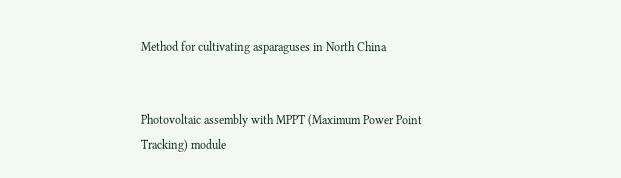Method for cultivating asparaguses in North China


Photovoltaic assembly with MPPT (Maximum Power Point Tracking) module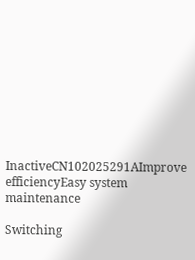InactiveCN102025291AImprove efficiencyEasy system maintenance

Switching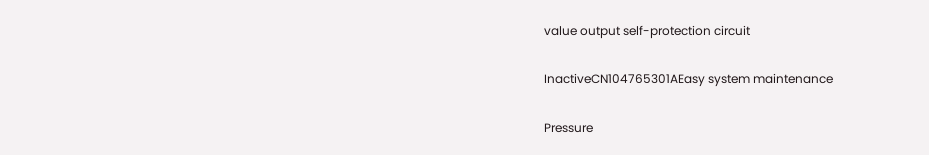value output self-protection circuit

InactiveCN104765301AEasy system maintenance

Pressure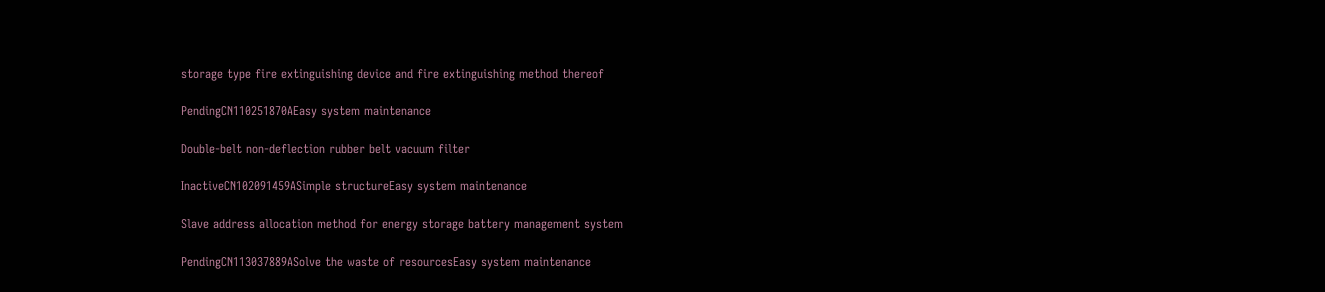storage type fire extinguishing device and fire extinguishing method thereof

PendingCN110251870AEasy system maintenance

Double-belt non-deflection rubber belt vacuum filter

InactiveCN102091459ASimple structureEasy system maintenance

Slave address allocation method for energy storage battery management system

PendingCN113037889ASolve the waste of resourcesEasy system maintenance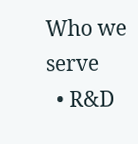Who we serve
  • R&D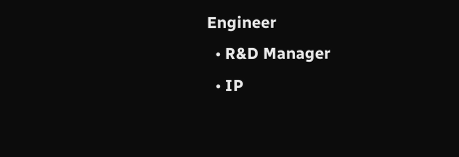Engineer
  • R&D Manager
  • IP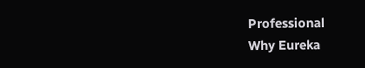Professional
Why Eureka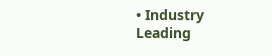• Industry Leading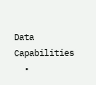Data Capabilities
  •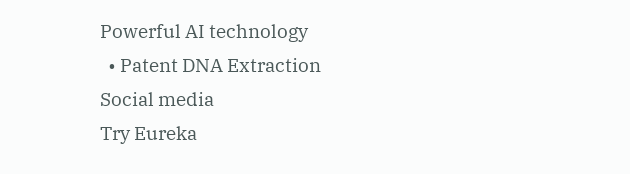Powerful AI technology
  • Patent DNA Extraction
Social media
Try Eureka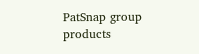PatSnap group products